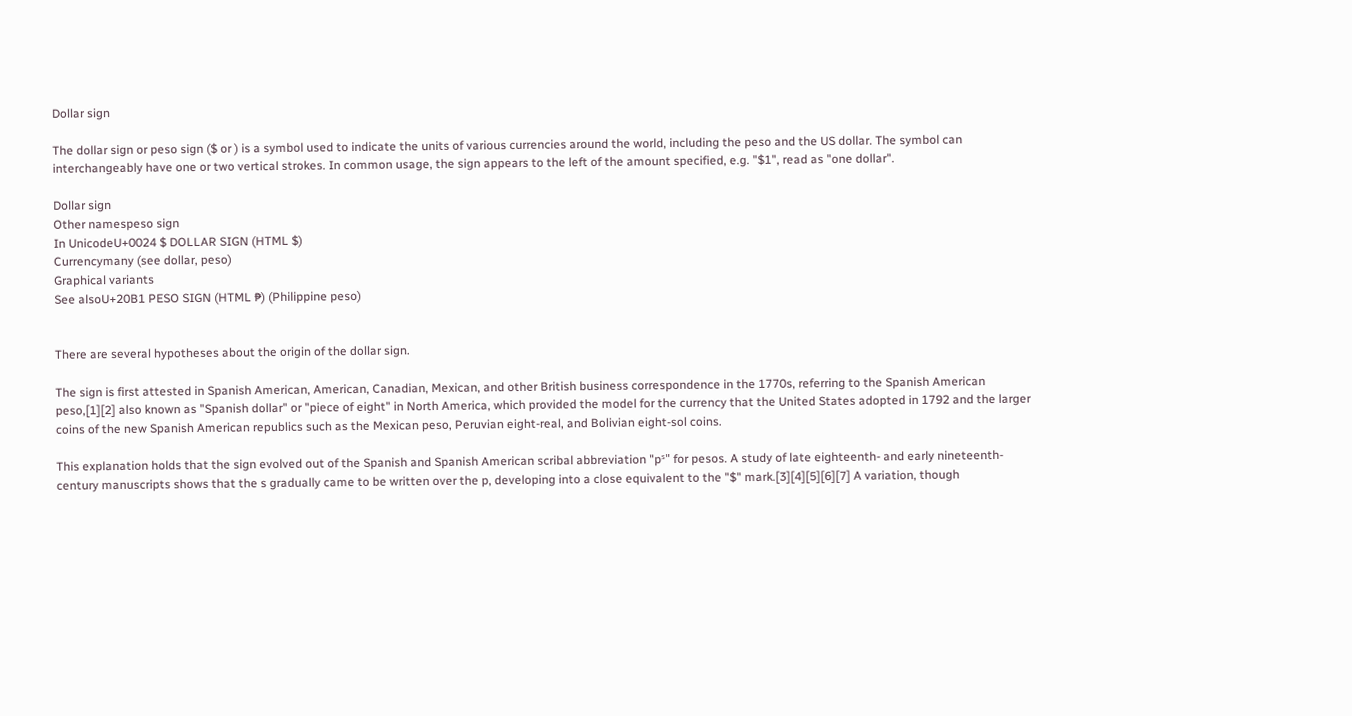Dollar sign

The dollar sign or peso sign ($ or ) is a symbol used to indicate the units of various currencies around the world, including the peso and the US dollar. The symbol can interchangeably have one or two vertical strokes. In common usage, the sign appears to the left of the amount specified, e.g. "$1", read as "one dollar".

Dollar sign
Other namespeso sign
In UnicodeU+0024 $ DOLLAR SIGN (HTML $)
Currencymany (see dollar, peso)
Graphical variants
See alsoU+20B1 PESO SIGN (HTML ₱) (Philippine peso)


There are several hypotheses about the origin of the dollar sign.

The sign is first attested in Spanish American, American, Canadian, Mexican, and other British business correspondence in the 1770s, referring to the Spanish American peso,[1][2] also known as "Spanish dollar" or "piece of eight" in North America, which provided the model for the currency that the United States adopted in 1792 and the larger coins of the new Spanish American republics such as the Mexican peso, Peruvian eight-real, and Bolivian eight-sol coins.

This explanation holds that the sign evolved out of the Spanish and Spanish American scribal abbreviation "pˢ" for pesos. A study of late eighteenth- and early nineteenth-century manuscripts shows that the s gradually came to be written over the p, developing into a close equivalent to the "$" mark.[3][4][5][6][7] A variation, though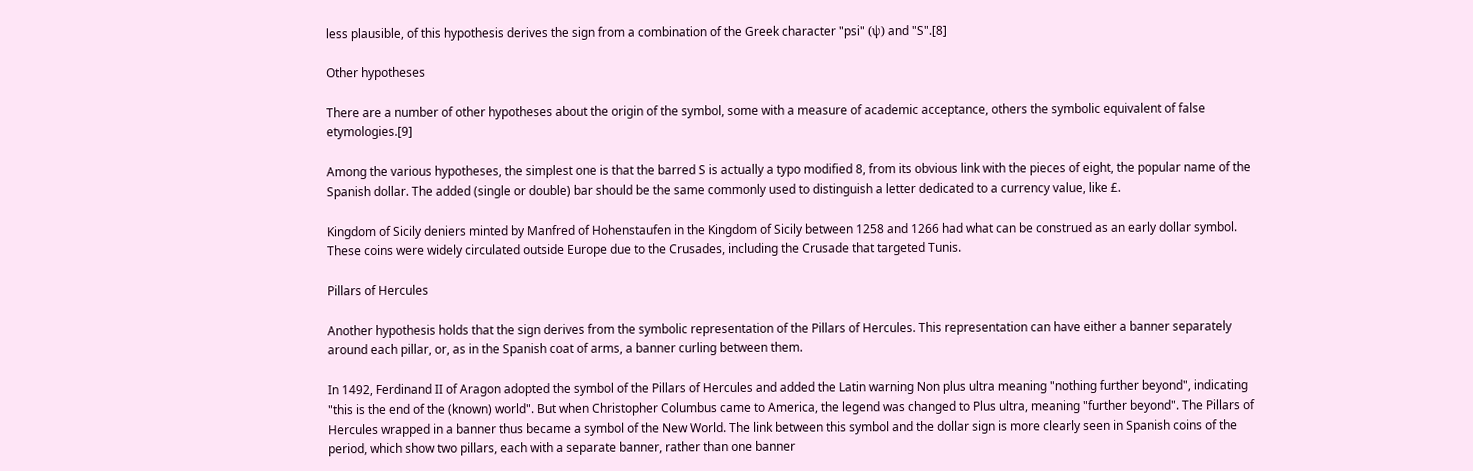less plausible, of this hypothesis derives the sign from a combination of the Greek character "psi" (ψ) and "S".[8]

Other hypotheses

There are a number of other hypotheses about the origin of the symbol, some with a measure of academic acceptance, others the symbolic equivalent of false etymologies.[9]

Among the various hypotheses, the simplest one is that the barred S is actually a typo modified 8, from its obvious link with the pieces of eight, the popular name of the Spanish dollar. The added (single or double) bar should be the same commonly used to distinguish a letter dedicated to a currency value, like £.

Kingdom of Sicily deniers minted by Manfred of Hohenstaufen in the Kingdom of Sicily between 1258 and 1266 had what can be construed as an early dollar symbol. These coins were widely circulated outside Europe due to the Crusades, including the Crusade that targeted Tunis.

Pillars of Hercules

Another hypothesis holds that the sign derives from the symbolic representation of the Pillars of Hercules. This representation can have either a banner separately around each pillar, or, as in the Spanish coat of arms, a banner curling between them.

In 1492, Ferdinand II of Aragon adopted the symbol of the Pillars of Hercules and added the Latin warning Non plus ultra meaning "nothing further beyond", indicating "this is the end of the (known) world". But when Christopher Columbus came to America, the legend was changed to Plus ultra, meaning "further beyond". The Pillars of Hercules wrapped in a banner thus became a symbol of the New World. The link between this symbol and the dollar sign is more clearly seen in Spanish coins of the period, which show two pillars, each with a separate banner, rather than one banner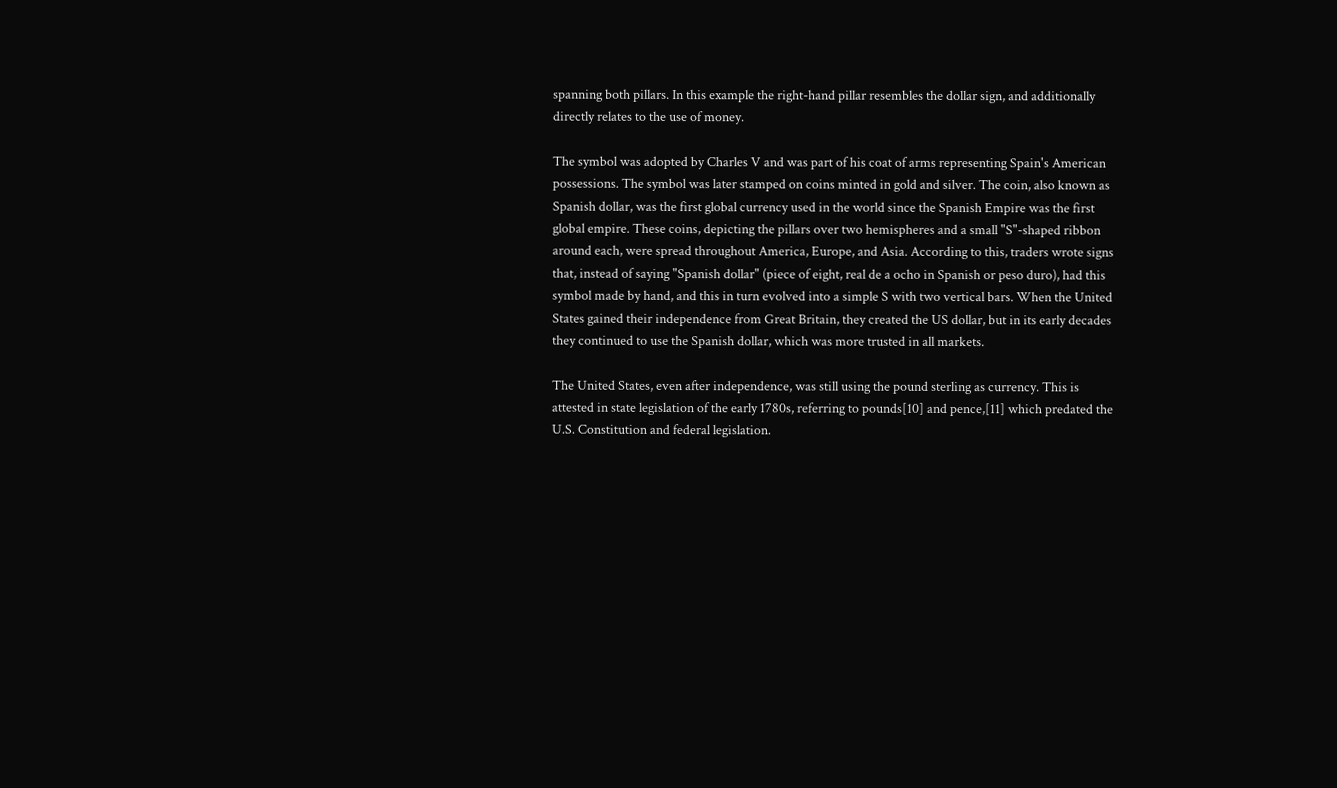spanning both pillars. In this example the right-hand pillar resembles the dollar sign, and additionally directly relates to the use of money.

The symbol was adopted by Charles V and was part of his coat of arms representing Spain's American possessions. The symbol was later stamped on coins minted in gold and silver. The coin, also known as Spanish dollar, was the first global currency used in the world since the Spanish Empire was the first global empire. These coins, depicting the pillars over two hemispheres and a small "S"-shaped ribbon around each, were spread throughout America, Europe, and Asia. According to this, traders wrote signs that, instead of saying "Spanish dollar" (piece of eight, real de a ocho in Spanish or peso duro), had this symbol made by hand, and this in turn evolved into a simple S with two vertical bars. When the United States gained their independence from Great Britain, they created the US dollar, but in its early decades they continued to use the Spanish dollar, which was more trusted in all markets.

The United States, even after independence, was still using the pound sterling as currency. This is attested in state legislation of the early 1780s, referring to pounds[10] and pence,[11] which predated the U.S. Constitution and federal legislation.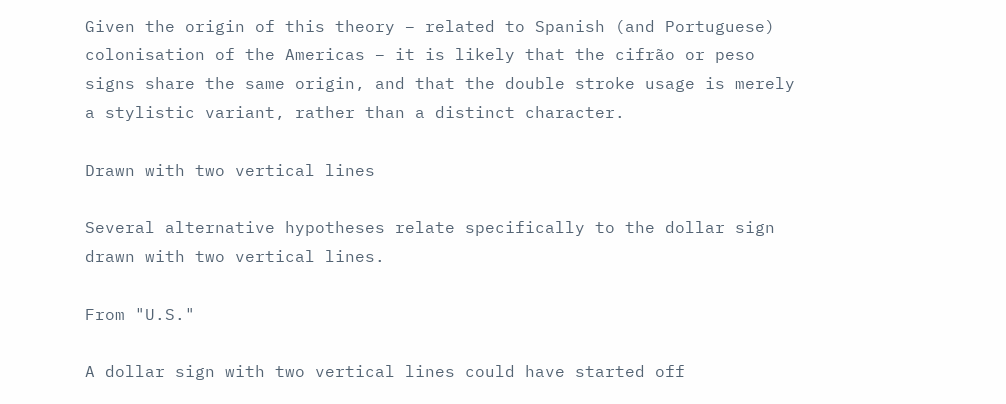Given the origin of this theory – related to Spanish (and Portuguese) colonisation of the Americas – it is likely that the cifrão or peso signs share the same origin, and that the double stroke usage is merely a stylistic variant, rather than a distinct character.

Drawn with two vertical lines

Several alternative hypotheses relate specifically to the dollar sign drawn with two vertical lines.

From "U.S."

A dollar sign with two vertical lines could have started off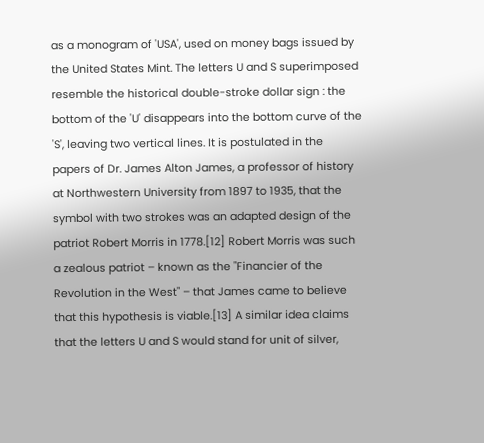as a monogram of 'USA', used on money bags issued by the United States Mint. The letters U and S superimposed resemble the historical double-stroke dollar sign : the bottom of the 'U' disappears into the bottom curve of the 'S', leaving two vertical lines. It is postulated in the papers of Dr. James Alton James, a professor of history at Northwestern University from 1897 to 1935, that the symbol with two strokes was an adapted design of the patriot Robert Morris in 1778.[12] Robert Morris was such a zealous patriot – known as the "Financier of the Revolution in the West" – that James came to believe that this hypothesis is viable.[13] A similar idea claims that the letters U and S would stand for unit of silver,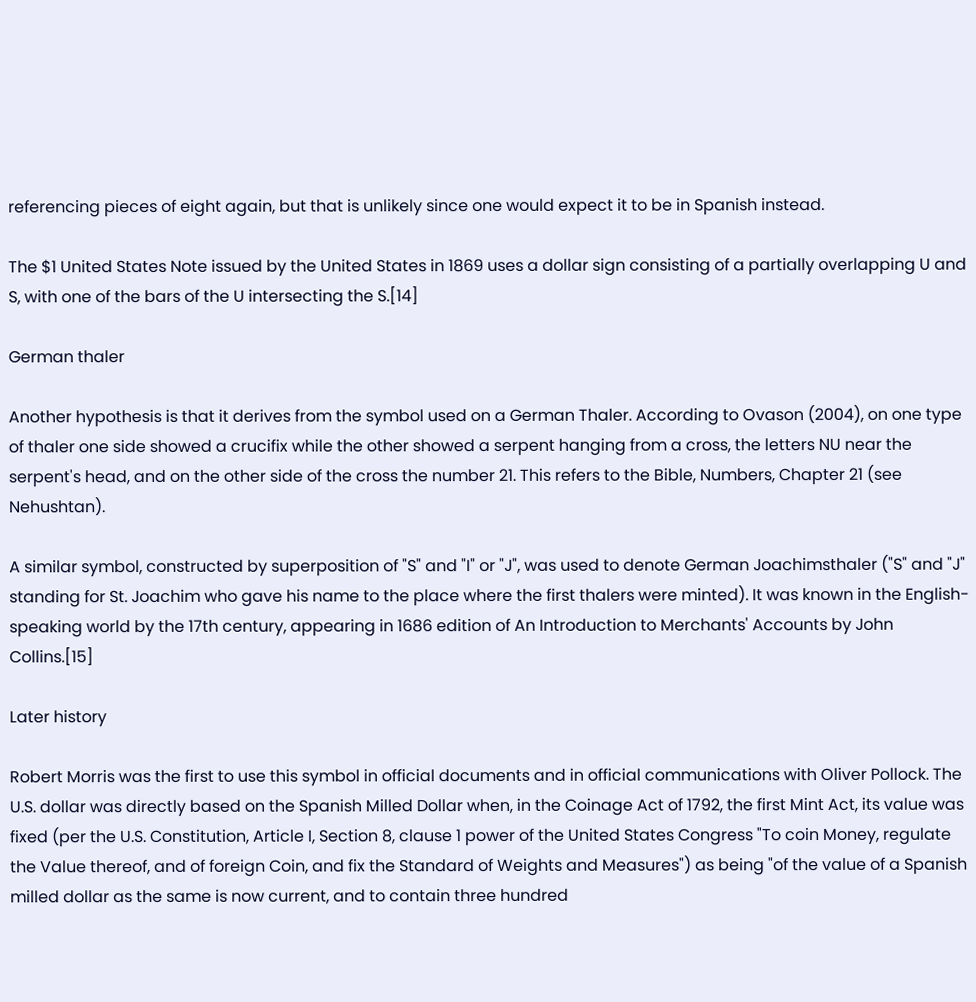referencing pieces of eight again, but that is unlikely since one would expect it to be in Spanish instead.

The $1 United States Note issued by the United States in 1869 uses a dollar sign consisting of a partially overlapping U and S, with one of the bars of the U intersecting the S.[14]

German thaler

Another hypothesis is that it derives from the symbol used on a German Thaler. According to Ovason (2004), on one type of thaler one side showed a crucifix while the other showed a serpent hanging from a cross, the letters NU near the serpent's head, and on the other side of the cross the number 21. This refers to the Bible, Numbers, Chapter 21 (see Nehushtan).

A similar symbol, constructed by superposition of "S" and "I" or "J", was used to denote German Joachimsthaler ("S" and "J" standing for St. Joachim who gave his name to the place where the first thalers were minted). It was known in the English-speaking world by the 17th century, appearing in 1686 edition of An Introduction to Merchants' Accounts by John Collins.[15]

Later history

Robert Morris was the first to use this symbol in official documents and in official communications with Oliver Pollock. The U.S. dollar was directly based on the Spanish Milled Dollar when, in the Coinage Act of 1792, the first Mint Act, its value was fixed (per the U.S. Constitution, Article I, Section 8, clause 1 power of the United States Congress "To coin Money, regulate the Value thereof, and of foreign Coin, and fix the Standard of Weights and Measures") as being "of the value of a Spanish milled dollar as the same is now current, and to contain three hundred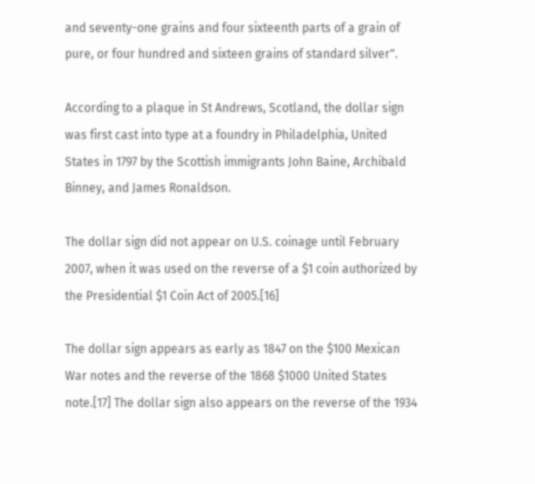and seventy-one grains and four sixteenth parts of a grain of pure, or four hundred and sixteen grains of standard silver".

According to a plaque in St Andrews, Scotland, the dollar sign was first cast into type at a foundry in Philadelphia, United States in 1797 by the Scottish immigrants John Baine, Archibald Binney, and James Ronaldson.

The dollar sign did not appear on U.S. coinage until February 2007, when it was used on the reverse of a $1 coin authorized by the Presidential $1 Coin Act of 2005.[16]

The dollar sign appears as early as 1847 on the $100 Mexican War notes and the reverse of the 1868 $1000 United States note.[17] The dollar sign also appears on the reverse of the 1934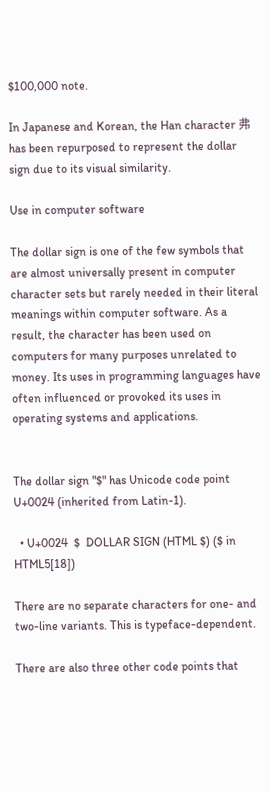$100,000 note.

In Japanese and Korean, the Han character 弗 has been repurposed to represent the dollar sign due to its visual similarity.

Use in computer software

The dollar sign is one of the few symbols that are almost universally present in computer character sets but rarely needed in their literal meanings within computer software. As a result, the character has been used on computers for many purposes unrelated to money. Its uses in programming languages have often influenced or provoked its uses in operating systems and applications.


The dollar sign "$" has Unicode code point U+0024 (inherited from Latin-1).

  • U+0024  $  DOLLAR SIGN (HTML $) ($ in HTML5[18])

There are no separate characters for one- and two-line variants. This is typeface-dependent.

There are also three other code points that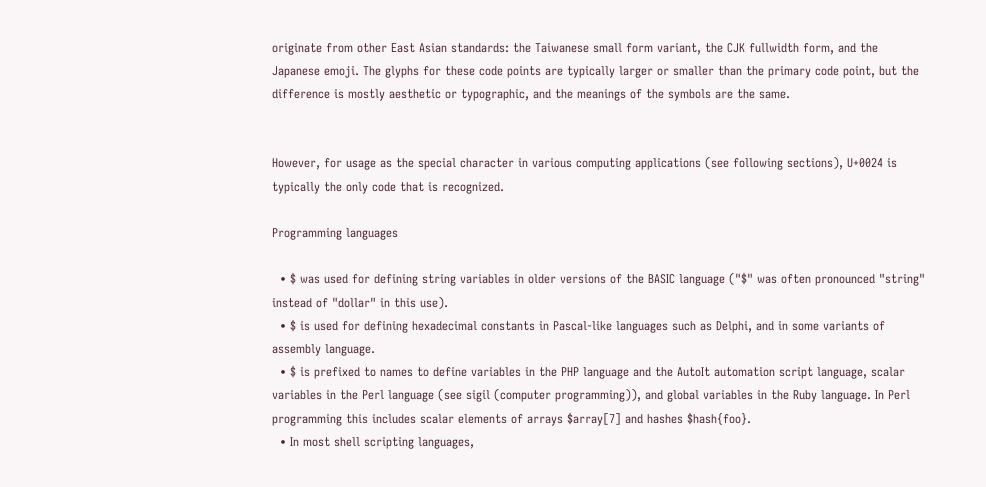originate from other East Asian standards: the Taiwanese small form variant, the CJK fullwidth form, and the Japanese emoji. The glyphs for these code points are typically larger or smaller than the primary code point, but the difference is mostly aesthetic or typographic, and the meanings of the symbols are the same.


However, for usage as the special character in various computing applications (see following sections), U+0024 is typically the only code that is recognized.

Programming languages

  • $ was used for defining string variables in older versions of the BASIC language ("$" was often pronounced "string" instead of "dollar" in this use).
  • $ is used for defining hexadecimal constants in Pascal-like languages such as Delphi, and in some variants of assembly language.
  • $ is prefixed to names to define variables in the PHP language and the AutoIt automation script language, scalar variables in the Perl language (see sigil (computer programming)), and global variables in the Ruby language. In Perl programming this includes scalar elements of arrays $array[7] and hashes $hash{foo}.
  • In most shell scripting languages,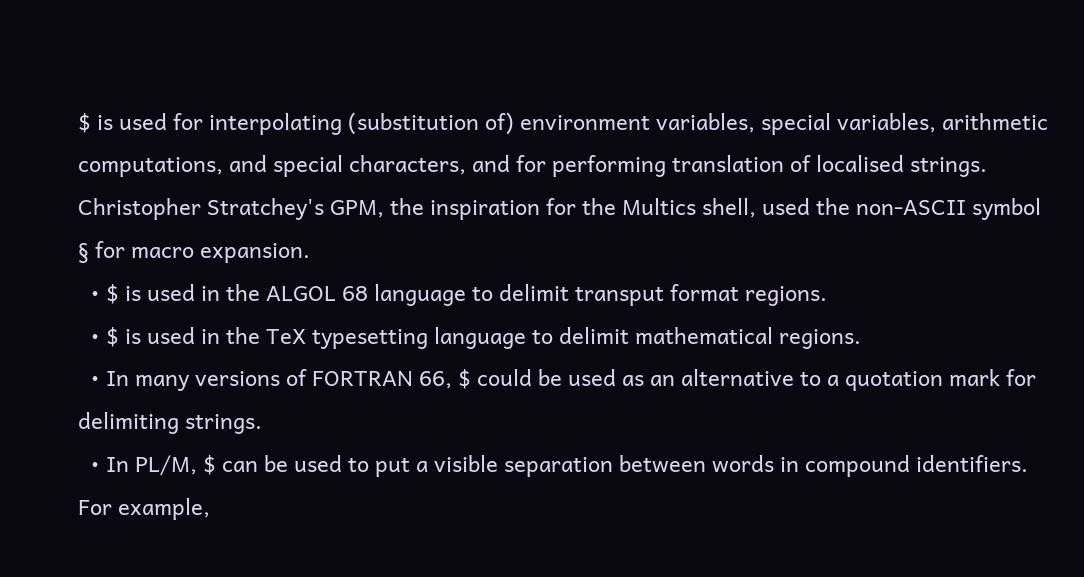$ is used for interpolating (substitution of) environment variables, special variables, arithmetic computations, and special characters, and for performing translation of localised strings. Christopher Stratchey's GPM, the inspiration for the Multics shell, used the non-ASCII symbol § for macro expansion.
  • $ is used in the ALGOL 68 language to delimit transput format regions.
  • $ is used in the TeX typesetting language to delimit mathematical regions.
  • In many versions of FORTRAN 66, $ could be used as an alternative to a quotation mark for delimiting strings.
  • In PL/M, $ can be used to put a visible separation between words in compound identifiers. For example,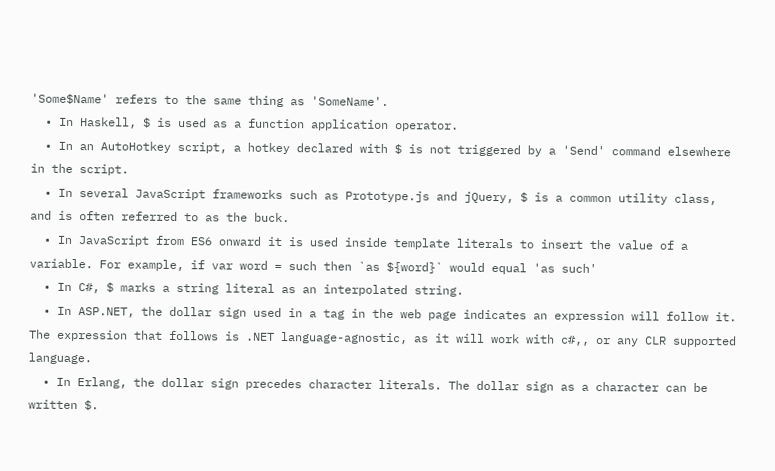'Some$Name' refers to the same thing as 'SomeName'.
  • In Haskell, $ is used as a function application operator.
  • In an AutoHotkey script, a hotkey declared with $ is not triggered by a 'Send' command elsewhere in the script.
  • In several JavaScript frameworks such as Prototype.js and jQuery, $ is a common utility class, and is often referred to as the buck.
  • In JavaScript from ES6 onward it is used inside template literals to insert the value of a variable. For example, if var word = such then `as ${word}` would equal 'as such'
  • In C#, $ marks a string literal as an interpolated string.
  • In ASP.NET, the dollar sign used in a tag in the web page indicates an expression will follow it. The expression that follows is .NET language-agnostic, as it will work with c#,, or any CLR supported language.
  • In Erlang, the dollar sign precedes character literals. The dollar sign as a character can be written $.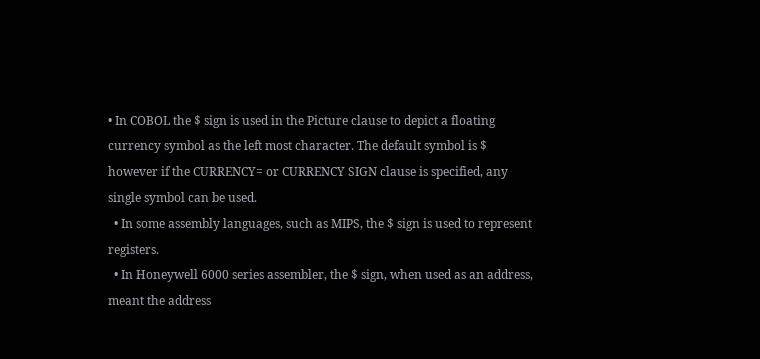• In COBOL the $ sign is used in the Picture clause to depict a floating currency symbol as the left most character. The default symbol is $ however if the CURRENCY= or CURRENCY SIGN clause is specified, any single symbol can be used.
  • In some assembly languages, such as MIPS, the $ sign is used to represent registers.
  • In Honeywell 6000 series assembler, the $ sign, when used as an address, meant the address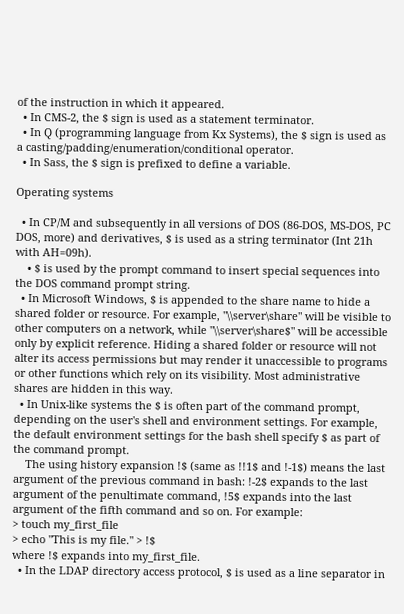of the instruction in which it appeared.
  • In CMS-2, the $ sign is used as a statement terminator.
  • In Q (programming language from Kx Systems), the $ sign is used as a casting/padding/enumeration/conditional operator.
  • In Sass, the $ sign is prefixed to define a variable.

Operating systems

  • In CP/M and subsequently in all versions of DOS (86-DOS, MS-DOS, PC DOS, more) and derivatives, $ is used as a string terminator (Int 21h with AH=09h).
    • $ is used by the prompt command to insert special sequences into the DOS command prompt string.
  • In Microsoft Windows, $ is appended to the share name to hide a shared folder or resource. For example, "\\server\share" will be visible to other computers on a network, while "\\server\share$" will be accessible only by explicit reference. Hiding a shared folder or resource will not alter its access permissions but may render it unaccessible to programs or other functions which rely on its visibility. Most administrative shares are hidden in this way.
  • In Unix-like systems the $ is often part of the command prompt, depending on the user's shell and environment settings. For example, the default environment settings for the bash shell specify $ as part of the command prompt.
    The using history expansion !$ (same as !!1$ and !-1$) means the last argument of the previous command in bash: !-2$ expands to the last argument of the penultimate command, !5$ expands into the last argument of the fifth command and so on. For example:
> touch my_first_file
> echo "This is my file." > !$
where !$ expands into my_first_file.
  • In the LDAP directory access protocol, $ is used as a line separator in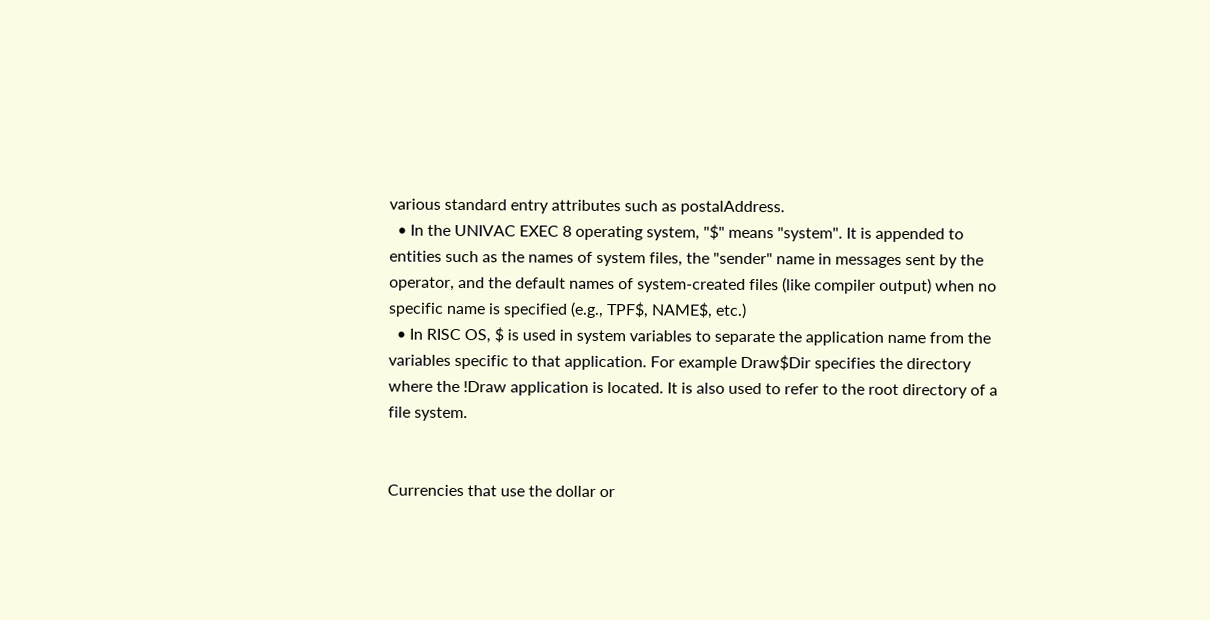various standard entry attributes such as postalAddress.
  • In the UNIVAC EXEC 8 operating system, "$" means "system". It is appended to entities such as the names of system files, the "sender" name in messages sent by the operator, and the default names of system-created files (like compiler output) when no specific name is specified (e.g., TPF$, NAME$, etc.)
  • In RISC OS, $ is used in system variables to separate the application name from the variables specific to that application. For example Draw$Dir specifies the directory where the !Draw application is located. It is also used to refer to the root directory of a file system.


Currencies that use the dollar or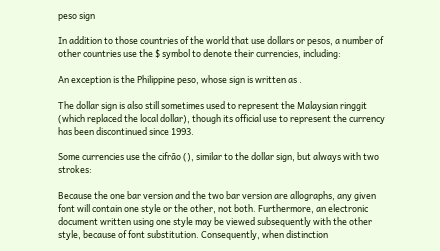peso sign

In addition to those countries of the world that use dollars or pesos, a number of other countries use the $ symbol to denote their currencies, including:

An exception is the Philippine peso, whose sign is written as .

The dollar sign is also still sometimes used to represent the Malaysian ringgit (which replaced the local dollar), though its official use to represent the currency has been discontinued since 1993.

Some currencies use the cifrão (), similar to the dollar sign, but always with two strokes:

Because the one bar version and the two bar version are allographs, any given font will contain one style or the other, not both. Furthermore, an electronic document written using one style may be viewed subsequently with the other style, because of font substitution. Consequently, when distinction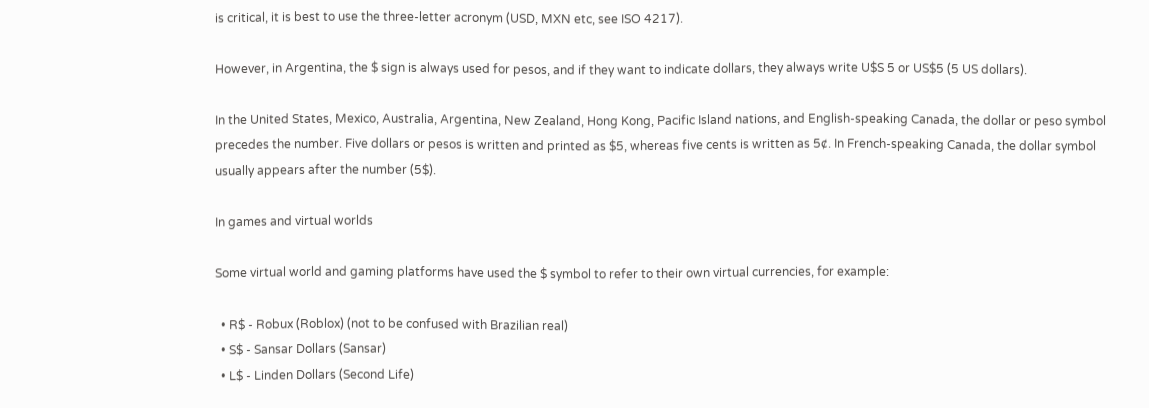is critical, it is best to use the three-letter acronym (USD, MXN etc, see ISO 4217).

However, in Argentina, the $ sign is always used for pesos, and if they want to indicate dollars, they always write U$S 5 or US$5 (5 US dollars).

In the United States, Mexico, Australia, Argentina, New Zealand, Hong Kong, Pacific Island nations, and English-speaking Canada, the dollar or peso symbol precedes the number. Five dollars or pesos is written and printed as $5, whereas five cents is written as 5¢. In French-speaking Canada, the dollar symbol usually appears after the number (5$).

In games and virtual worlds

Some virtual world and gaming platforms have used the $ symbol to refer to their own virtual currencies, for example:

  • R$ - Robux (Roblox) (not to be confused with Brazilian real)
  • S$ - Sansar Dollars (Sansar)
  • L$ - Linden Dollars (Second Life)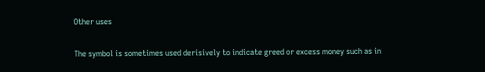Other uses

The symbol is sometimes used derisively to indicate greed or excess money such as in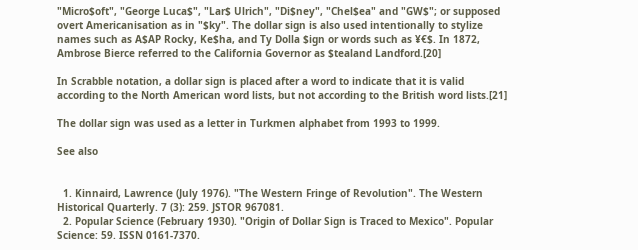"Micro$oft", "George Luca$", "Lar$ Ulrich", "Di$ney", "Chel$ea" and "GW$"; or supposed overt Americanisation as in "$ky". The dollar sign is also used intentionally to stylize names such as A$AP Rocky, Ke$ha, and Ty Dolla $ign or words such as ¥€$. In 1872, Ambrose Bierce referred to the California Governor as $tealand Landford.[20]

In Scrabble notation, a dollar sign is placed after a word to indicate that it is valid according to the North American word lists, but not according to the British word lists.[21]

The dollar sign was used as a letter in Turkmen alphabet from 1993 to 1999.

See also


  1. Kinnaird, Lawrence (July 1976). "The Western Fringe of Revolution". The Western Historical Quarterly. 7 (3): 259. JSTOR 967081.
  2. Popular Science (February 1930). "Origin of Dollar Sign is Traced to Mexico". Popular Science: 59. ISSN 0161-7370.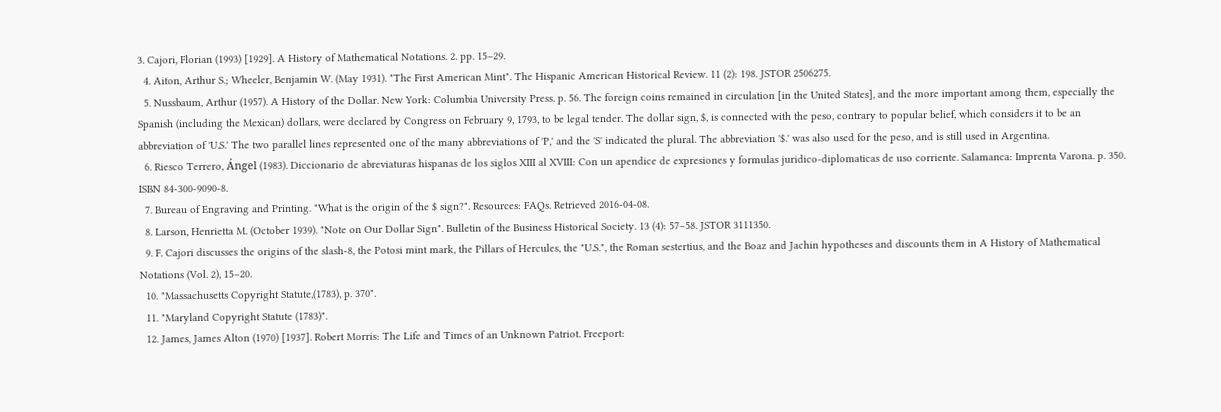3. Cajori, Florian (1993) [1929]. A History of Mathematical Notations. 2. pp. 15–29.
  4. Aiton, Arthur S.; Wheeler, Benjamin W. (May 1931). "The First American Mint". The Hispanic American Historical Review. 11 (2): 198. JSTOR 2506275.
  5. Nussbaum, Arthur (1957). A History of the Dollar. New York: Columbia University Press. p. 56. The foreign coins remained in circulation [in the United States], and the more important among them, especially the Spanish (including the Mexican) dollars, were declared by Congress on February 9, 1793, to be legal tender. The dollar sign, $, is connected with the peso, contrary to popular belief, which considers it to be an abbreviation of 'U.S.' The two parallel lines represented one of the many abbreviations of 'P,' and the 'S' indicated the plural. The abbreviation '$.' was also used for the peso, and is still used in Argentina.
  6. Riesco Terrero, Ángel (1983). Diccionario de abreviaturas hispanas de los siglos XIII al XVIII: Con un apendice de expresiones y formulas juridico-diplomaticas de uso corriente. Salamanca: Imprenta Varona. p. 350. ISBN 84-300-9090-8.
  7. Bureau of Engraving and Printing. "What is the origin of the $ sign?". Resources: FAQs. Retrieved 2016-04-08.
  8. Larson, Henrietta M. (October 1939). "Note on Our Dollar Sign". Bulletin of the Business Historical Society. 13 (4): 57–58. JSTOR 3111350.
  9. F. Cajori discusses the origins of the slash-8, the Potosi mint mark, the Pillars of Hercules, the "U.S.", the Roman sestertius, and the Boaz and Jachin hypotheses and discounts them in A History of Mathematical Notations (Vol. 2), 15–20.
  10. "Massachusetts Copyright Statute,(1783), p. 370".
  11. "Maryland Copyright Statute (1783)".
  12. James, James Alton (1970) [1937]. Robert Morris: The Life and Times of an Unknown Patriot. Freeport: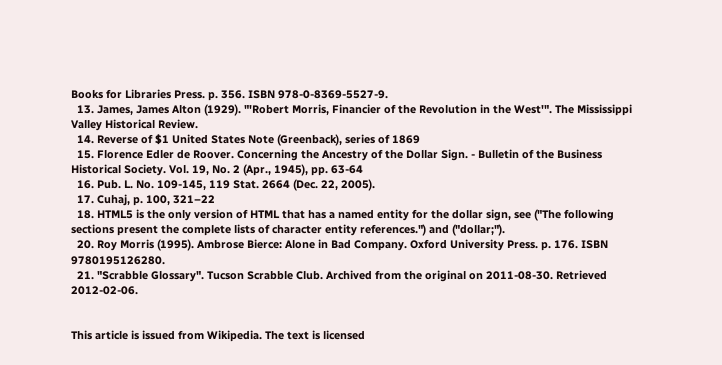Books for Libraries Press. p. 356. ISBN 978-0-8369-5527-9.
  13. James, James Alton (1929). "'Robert Morris, Financier of the Revolution in the West'". The Mississippi Valley Historical Review.
  14. Reverse of $1 United States Note (Greenback), series of 1869
  15. Florence Edler de Roover. Concerning the Ancestry of the Dollar Sign. - Bulletin of the Business Historical Society. Vol. 19, No. 2 (Apr., 1945), pp. 63-64
  16. Pub. L. No. 109-145, 119 Stat. 2664 (Dec. 22, 2005).
  17. Cuhaj, p. 100, 321–22
  18. HTML5 is the only version of HTML that has a named entity for the dollar sign, see ("The following sections present the complete lists of character entity references.") and ("dollar;").
  20. Roy Morris (1995). Ambrose Bierce: Alone in Bad Company. Oxford University Press. p. 176. ISBN 9780195126280.
  21. "Scrabble Glossary". Tucson Scrabble Club. Archived from the original on 2011-08-30. Retrieved 2012-02-06.


This article is issued from Wikipedia. The text is licensed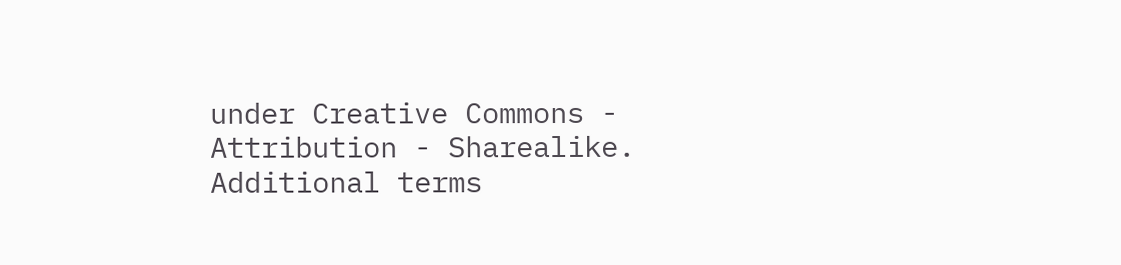under Creative Commons - Attribution - Sharealike. Additional terms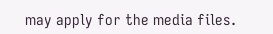may apply for the media files.